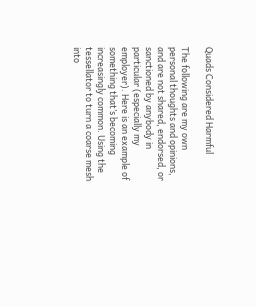Quads Considered Harmful

The following are my own personal thoughts and opinions, and are not shared, endorsed, or sanctioned by anybody in particular (especially my employer). Here is an example of something that’s becoming increasingly common. Using the tessellator to turn a coarse mesh into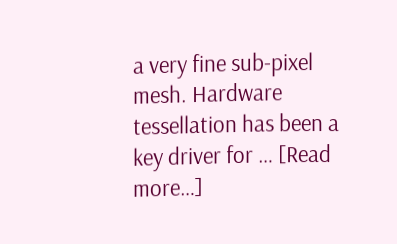a very fine sub-pixel mesh. Hardware tessellation has been a key driver for … [Read more…]